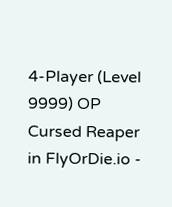4-Player (Level 9999) OP Cursed Reaper in FlyOrDie.io -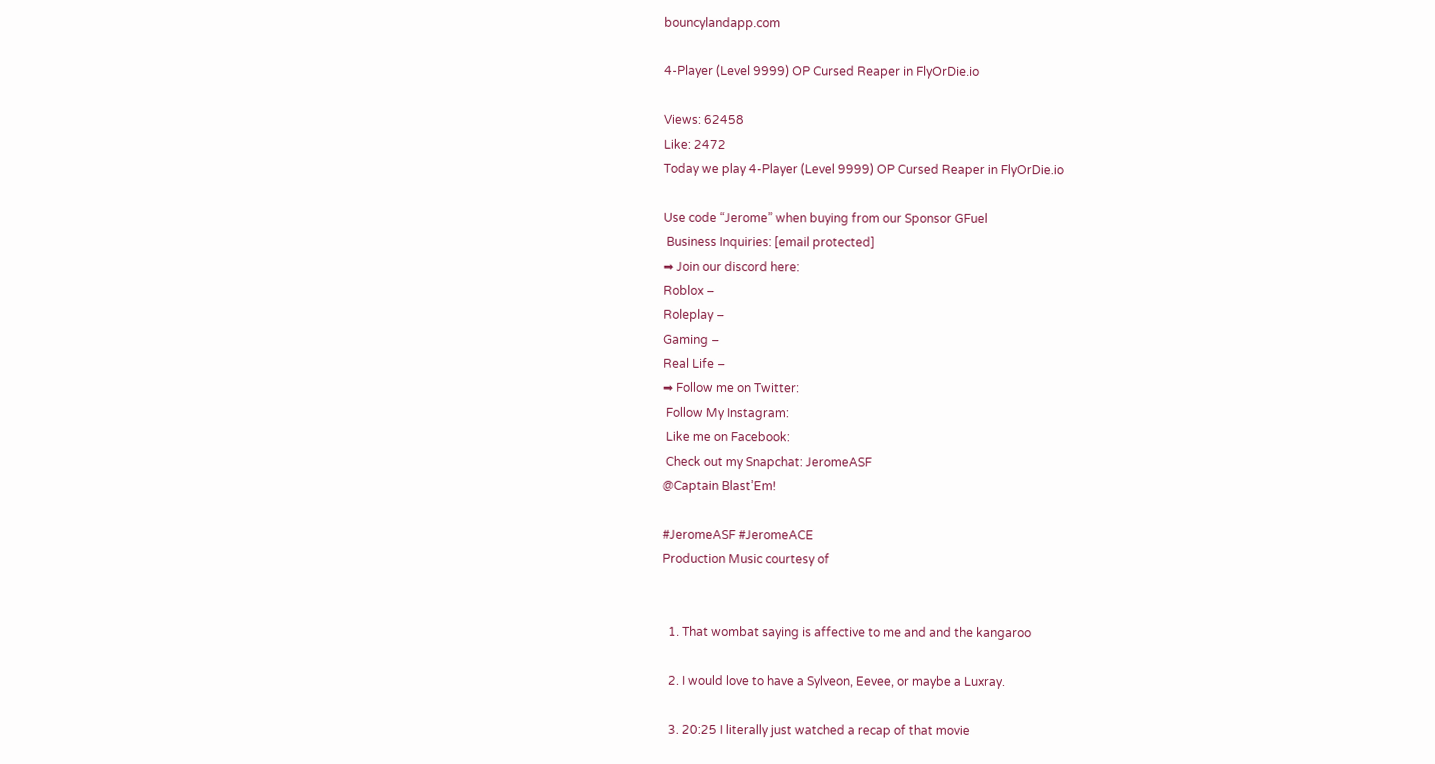bouncylandapp.com

4-Player (Level 9999) OP Cursed Reaper in FlyOrDie.io

Views: 62458
Like: 2472
Today we play 4-Player (Level 9999) OP Cursed Reaper in FlyOrDie.io

Use code “Jerome” when buying from our Sponsor GFuel
 Business Inquiries: [email protected]
➡ Join our discord here:
Roblox –
Roleplay –
Gaming –
Real Life –
➡ Follow me on Twitter:
 Follow My Instagram:
 Like me on Facebook:
 Check out my Snapchat: JeromeASF
@Captain Blast’Em!

#JeromeASF #JeromeACE
Production Music courtesy of


  1. That wombat saying is affective to me and and the kangaroo

  2. I would love to have a Sylveon, Eevee, or maybe a Luxray.

  3. 20:25 I literally just watched a recap of that movie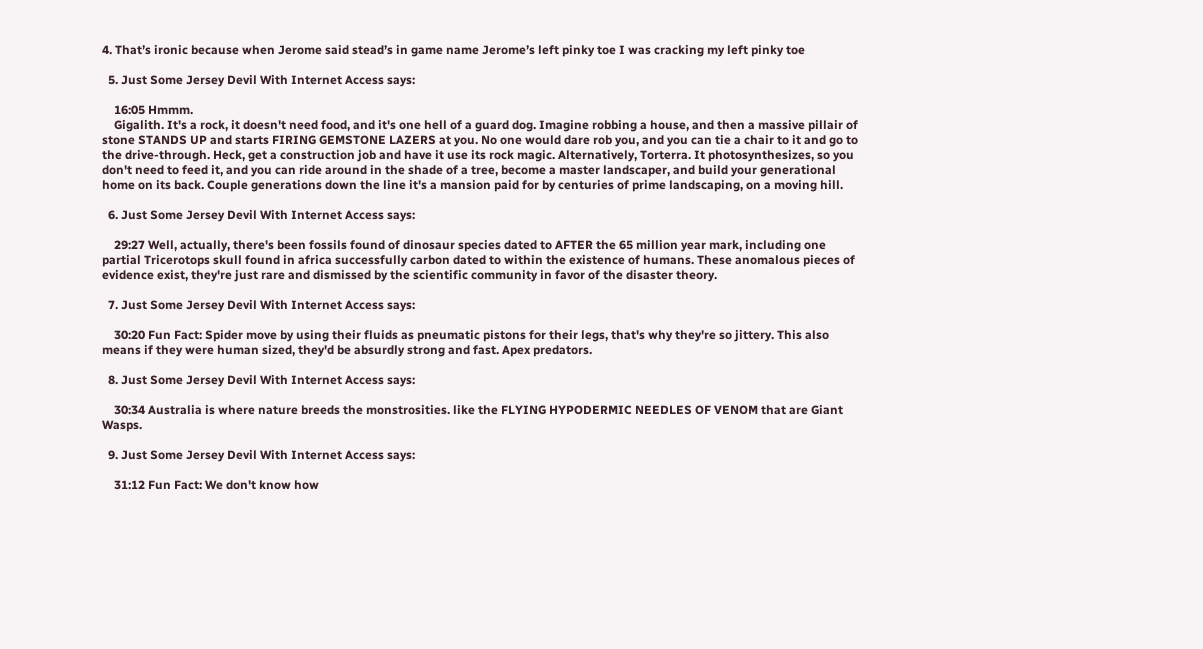4. That’s ironic because when Jerome said stead’s in game name Jerome’s left pinky toe I was cracking my left pinky toe

  5. Just Some Jersey Devil With Internet Access says:

    16:05 Hmmm.
    Gigalith. It's a rock, it doesn't need food, and it's one hell of a guard dog. Imagine robbing a house, and then a massive pillair of stone STANDS UP and starts FIRING GEMSTONE LAZERS at you. No one would dare rob you, and you can tie a chair to it and go to the drive-through. Heck, get a construction job and have it use its rock magic. Alternatively, Torterra. It photosynthesizes, so you don't need to feed it, and you can ride around in the shade of a tree, become a master landscaper, and build your generational home on its back. Couple generations down the line it's a mansion paid for by centuries of prime landscaping, on a moving hill.

  6. Just Some Jersey Devil With Internet Access says:

    29:27 Well, actually, there's been fossils found of dinosaur species dated to AFTER the 65 million year mark, including one partial Tricerotops skull found in africa successfully carbon dated to within the existence of humans. These anomalous pieces of evidence exist, they're just rare and dismissed by the scientific community in favor of the disaster theory.

  7. Just Some Jersey Devil With Internet Access says:

    30:20 Fun Fact: Spider move by using their fluids as pneumatic pistons for their legs, that's why they're so jittery. This also means if they were human sized, they'd be absurdly strong and fast. Apex predators.

  8. Just Some Jersey Devil With Internet Access says:

    30:34 Australia is where nature breeds the monstrosities. like the FLYING HYPODERMIC NEEDLES OF VENOM that are Giant Wasps.

  9. Just Some Jersey Devil With Internet Access says:

    31:12 Fun Fact: We don't know how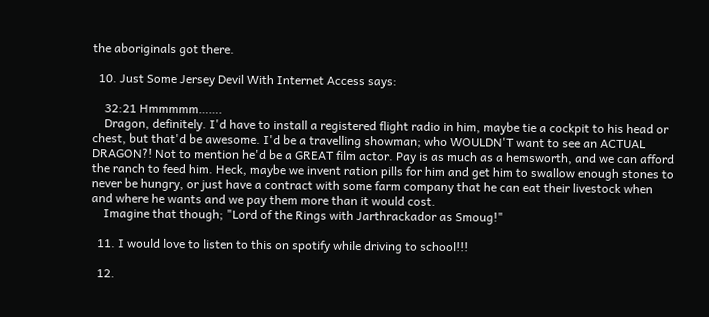the aboriginals got there.

  10. Just Some Jersey Devil With Internet Access says:

    32:21 Hmmmmm…….
    Dragon, definitely. I'd have to install a registered flight radio in him, maybe tie a cockpit to his head or chest, but that'd be awesome. I'd be a travelling showman; who WOULDN'T want to see an ACTUAL DRAGON?! Not to mention he'd be a GREAT film actor. Pay is as much as a hemsworth, and we can afford the ranch to feed him. Heck, maybe we invent ration pills for him and get him to swallow enough stones to never be hungry, or just have a contract with some farm company that he can eat their livestock when and where he wants and we pay them more than it would cost.
    Imagine that though; "Lord of the Rings with Jarthrackador as Smoug!"

  11. I would love to listen to this on spotify while driving to school!!!

  12.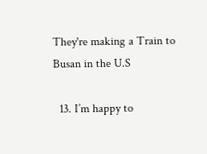They're making a Train to Busan in the U.S

  13. I’m happy to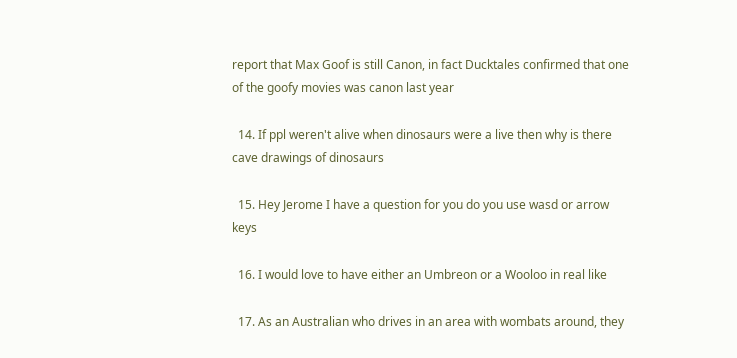report that Max Goof is still Canon, in fact Ducktales confirmed that one of the goofy movies was canon last year

  14. If ppl weren't alive when dinosaurs were a live then why is there cave drawings of dinosaurs

  15. Hey Jerome I have a question for you do you use wasd or arrow keys

  16. I would love to have either an Umbreon or a Wooloo in real like

  17. As an Australian who drives in an area with wombats around, they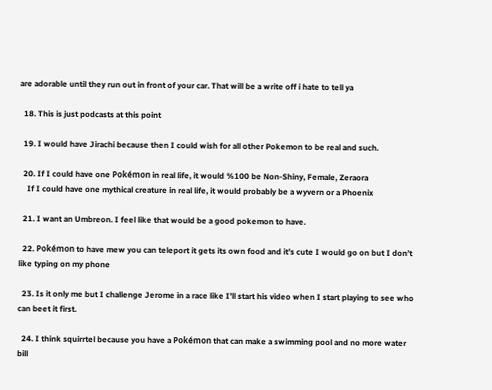are adorable until they run out in front of your car. That will be a write off i hate to tell ya

  18. This is just podcasts at this point

  19. I would have Jirachi because then I could wish for all other Pokemon to be real and such.

  20. If I could have one Pokémon in real life, it would %100 be Non-Shiny, Female, Zeraora
    If I could have one mythical creature in real life, it would probably be a wyvern or a Phoenix

  21. I want an Umbreon. I feel like that would be a good pokemon to have.

  22. Pokémon to have mew you can teleport it gets its own food and it’s cute I would go on but I don’t like typing on my phone

  23. Is it only me but I challenge Jerome in a race like I’ll start his video when I start playing to see who can beet it first.

  24. I think squirrtel because you have a Pokémon that can make a swimming pool and no more water bill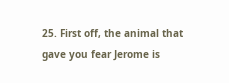25. First off, the animal that gave you fear Jerome is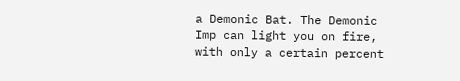a Demonic Bat. The Demonic Imp can light you on fire, with only a certain percent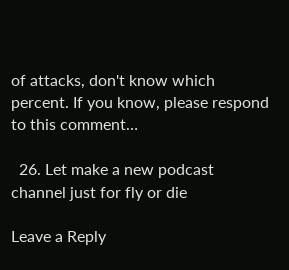of attacks, don't know which percent. If you know, please respond to this comment…

  26. Let make a new podcast channel just for fly or die

Leave a Reply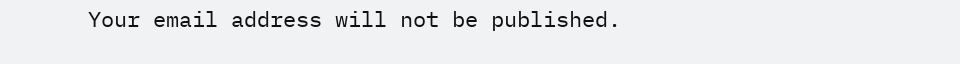Your email address will not be published.